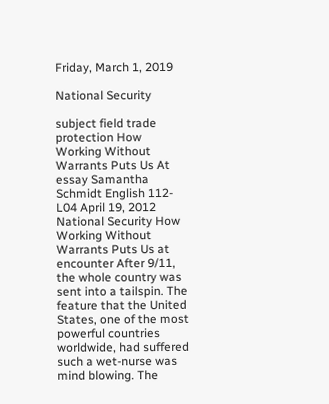Friday, March 1, 2019

National Security

subject field trade protection How Working Without Warrants Puts Us At essay Samantha Schmidt English 112-L04 April 19, 2012 National Security How Working Without Warrants Puts Us at encounter After 9/11, the whole country was sent into a tailspin. The feature that the United States, one of the most powerful countries worldwide, had suffered such a wet-nurse was mind blowing. The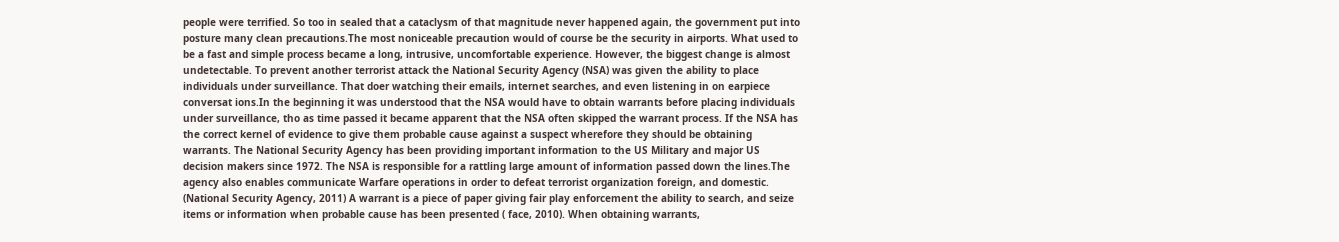people were terrified. So too in sealed that a cataclysm of that magnitude never happened again, the government put into posture many clean precautions.The most noniceable precaution would of course be the security in airports. What used to be a fast and simple process became a long, intrusive, uncomfortable experience. However, the biggest change is almost undetectable. To prevent another terrorist attack the National Security Agency (NSA) was given the ability to place individuals under surveillance. That doer watching their emails, internet searches, and even listening in on earpiece conversat ions.In the beginning it was understood that the NSA would have to obtain warrants before placing individuals under surveillance, tho as time passed it became apparent that the NSA often skipped the warrant process. If the NSA has the correct kernel of evidence to give them probable cause against a suspect wherefore they should be obtaining warrants. The National Security Agency has been providing important information to the US Military and major US decision makers since 1972. The NSA is responsible for a rattling large amount of information passed down the lines.The agency also enables communicate Warfare operations in order to defeat terrorist organization foreign, and domestic. (National Security Agency, 2011) A warrant is a piece of paper giving fair play enforcement the ability to search, and seize items or information when probable cause has been presented ( face, 2010). When obtaining warrants,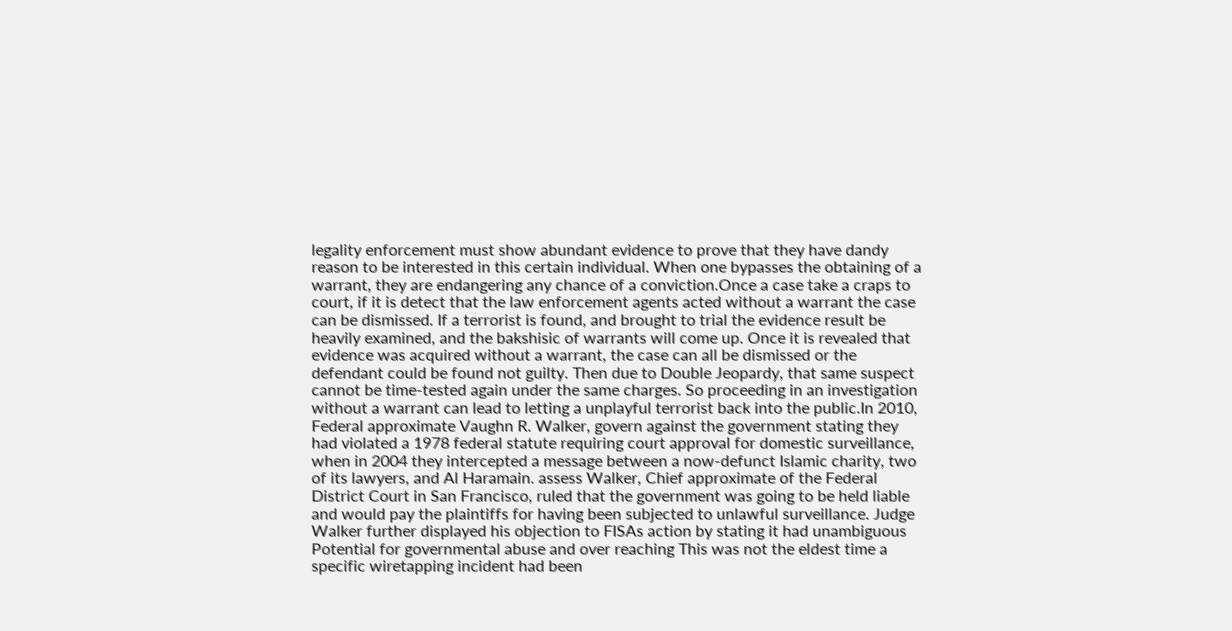legality enforcement must show abundant evidence to prove that they have dandy reason to be interested in this certain individual. When one bypasses the obtaining of a warrant, they are endangering any chance of a conviction.Once a case take a craps to court, if it is detect that the law enforcement agents acted without a warrant the case can be dismissed. If a terrorist is found, and brought to trial the evidence result be heavily examined, and the bakshisic of warrants will come up. Once it is revealed that evidence was acquired without a warrant, the case can all be dismissed or the defendant could be found not guilty. Then due to Double Jeopardy, that same suspect cannot be time-tested again under the same charges. So proceeding in an investigation without a warrant can lead to letting a unplayful terrorist back into the public.In 2010, Federal approximate Vaughn R. Walker, govern against the government stating they had violated a 1978 federal statute requiring court approval for domestic surveillance, when in 2004 they intercepted a message between a now-defunct Islamic charity, two of its lawyers, and Al Haramain. assess Walker, Chief approximate of the Federal District Court in San Francisco, ruled that the government was going to be held liable and would pay the plaintiffs for having been subjected to unlawful surveillance. Judge Walker further displayed his objection to FISAs action by stating it had unambiguous Potential for governmental abuse and over reaching This was not the eldest time a specific wiretapping incident had been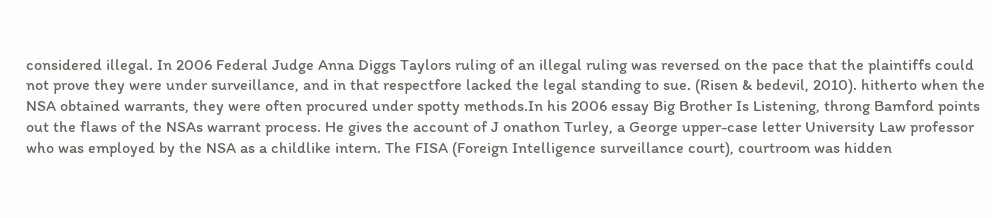considered illegal. In 2006 Federal Judge Anna Diggs Taylors ruling of an illegal ruling was reversed on the pace that the plaintiffs could not prove they were under surveillance, and in that respectfore lacked the legal standing to sue. (Risen & bedevil, 2010). hitherto when the NSA obtained warrants, they were often procured under spotty methods.In his 2006 essay Big Brother Is Listening, throng Bamford points out the flaws of the NSAs warrant process. He gives the account of J onathon Turley, a George upper-case letter University Law professor who was employed by the NSA as a childlike intern. The FISA (Foreign Intelligence surveillance court), courtroom was hidden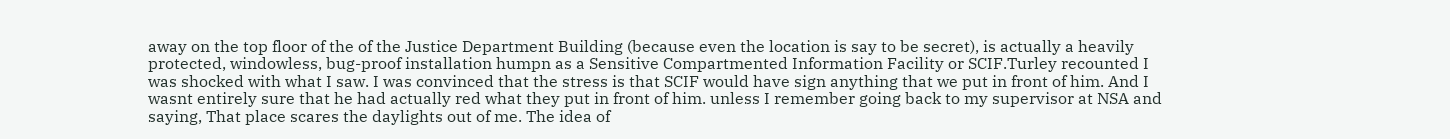away on the top floor of the of the Justice Department Building (because even the location is say to be secret), is actually a heavily protected, windowless, bug-proof installation humpn as a Sensitive Compartmented Information Facility or SCIF.Turley recounted I was shocked with what I saw. I was convinced that the stress is that SCIF would have sign anything that we put in front of him. And I wasnt entirely sure that he had actually red what they put in front of him. unless I remember going back to my supervisor at NSA and saying, That place scares the daylights out of me. The idea of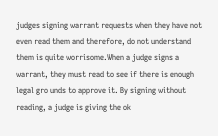judges signing warrant requests when they have not even read them and therefore, do not understand them is quite worrisome.When a judge signs a warrant, they must read to see if there is enough legal gro unds to approve it. By signing without reading, a judge is giving the ok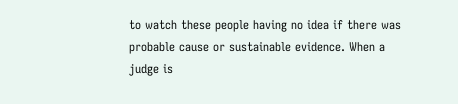to watch these people having no idea if there was probable cause or sustainable evidence. When a judge is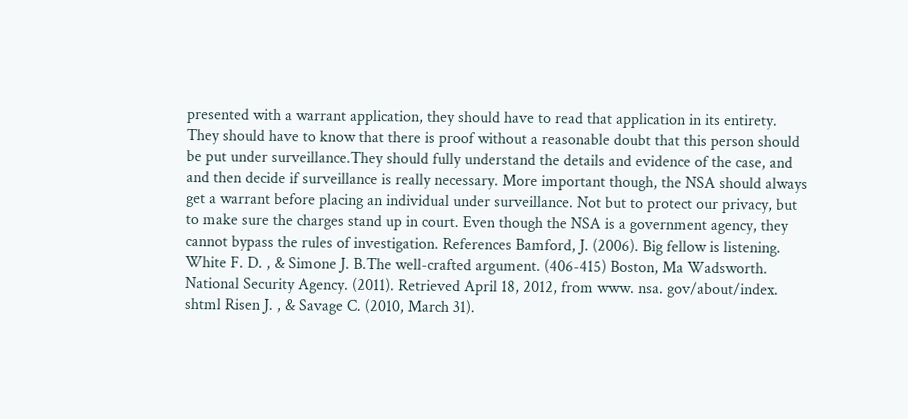presented with a warrant application, they should have to read that application in its entirety. They should have to know that there is proof without a reasonable doubt that this person should be put under surveillance.They should fully understand the details and evidence of the case, and and then decide if surveillance is really necessary. More important though, the NSA should always get a warrant before placing an individual under surveillance. Not but to protect our privacy, but to make sure the charges stand up in court. Even though the NSA is a government agency, they cannot bypass the rules of investigation. References Bamford, J. (2006). Big fellow is listening. White F. D. , & Simone J. B.The well-crafted argument. (406-415) Boston, Ma Wadsworth. National Security Agency. (2011). Retrieved April 18, 2012, from www. nsa. gov/about/index. shtml Risen J. , & Savage C. (2010, March 31).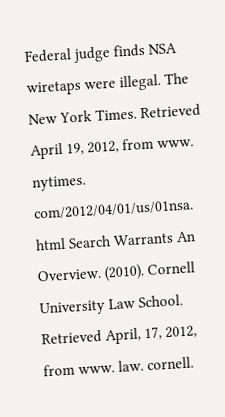Federal judge finds NSA wiretaps were illegal. The New York Times. Retrieved April 19, 2012, from www. nytimes. com/2012/04/01/us/01nsa. html Search Warrants An Overview. (2010). Cornell University Law School. Retrieved April, 17, 2012, from www. law. cornell.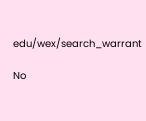edu/wex/search_warrant

No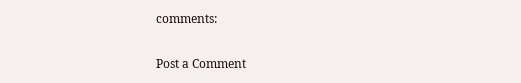comments:

Post a Comment